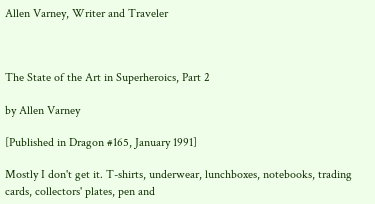Allen Varney, Writer and Traveler



The State of the Art in Superheroics, Part 2

by Allen Varney

[Published in Dragon #165, January 1991]

Mostly I don't get it. T-shirts, underwear, lunchboxes, notebooks, trading cards, collectors' plates, pen and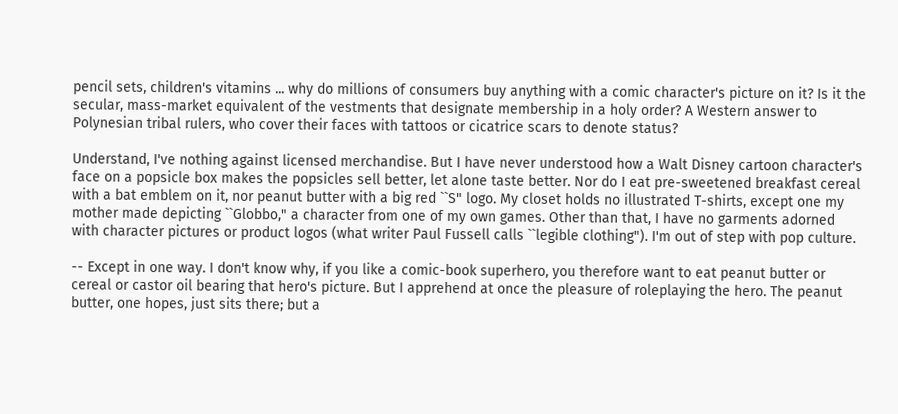pencil sets, children's vitamins ... why do millions of consumers buy anything with a comic character's picture on it? Is it the secular, mass-market equivalent of the vestments that designate membership in a holy order? A Western answer to Polynesian tribal rulers, who cover their faces with tattoos or cicatrice scars to denote status?

Understand, I've nothing against licensed merchandise. But I have never understood how a Walt Disney cartoon character's face on a popsicle box makes the popsicles sell better, let alone taste better. Nor do I eat pre-sweetened breakfast cereal with a bat emblem on it, nor peanut butter with a big red ``S" logo. My closet holds no illustrated T-shirts, except one my mother made depicting ``Globbo," a character from one of my own games. Other than that, I have no garments adorned with character pictures or product logos (what writer Paul Fussell calls ``legible clothing"). I'm out of step with pop culture.

-- Except in one way. I don't know why, if you like a comic-book superhero, you therefore want to eat peanut butter or cereal or castor oil bearing that hero's picture. But I apprehend at once the pleasure of roleplaying the hero. The peanut butter, one hopes, just sits there; but a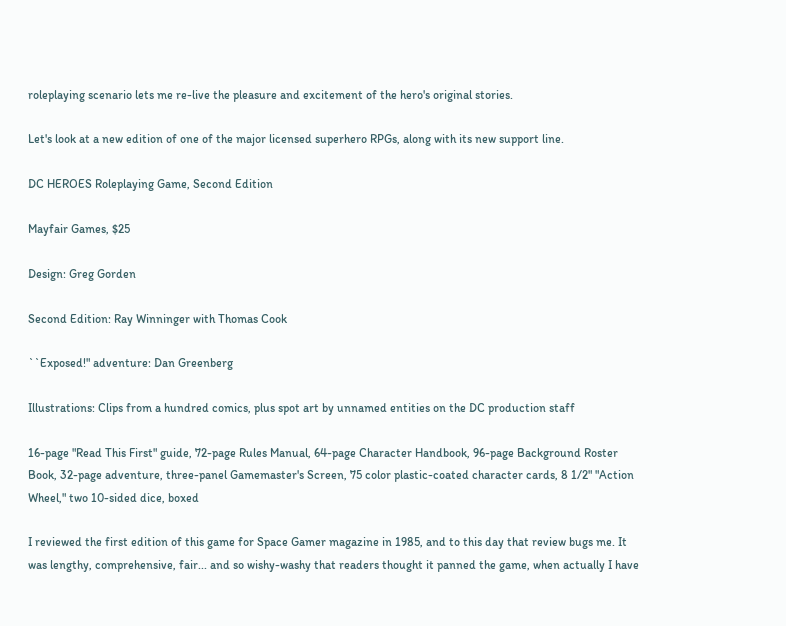roleplaying scenario lets me re-live the pleasure and excitement of the hero's original stories.

Let's look at a new edition of one of the major licensed superhero RPGs, along with its new support line.

DC HEROES Roleplaying Game, Second Edition

Mayfair Games, $25

Design: Greg Gorden

Second Edition: Ray Winninger with Thomas Cook

``Exposed!" adventure: Dan Greenberg

Illustrations: Clips from a hundred comics, plus spot art by unnamed entities on the DC production staff

16-page "Read This First" guide, 72-page Rules Manual, 64-page Character Handbook, 96-page Background Roster Book, 32-page adventure, three-panel Gamemaster's Screen, 75 color plastic-coated character cards, 8 1/2" "Action Wheel," two 10-sided dice, boxed

I reviewed the first edition of this game for Space Gamer magazine in 1985, and to this day that review bugs me. It was lengthy, comprehensive, fair... and so wishy-washy that readers thought it panned the game, when actually I have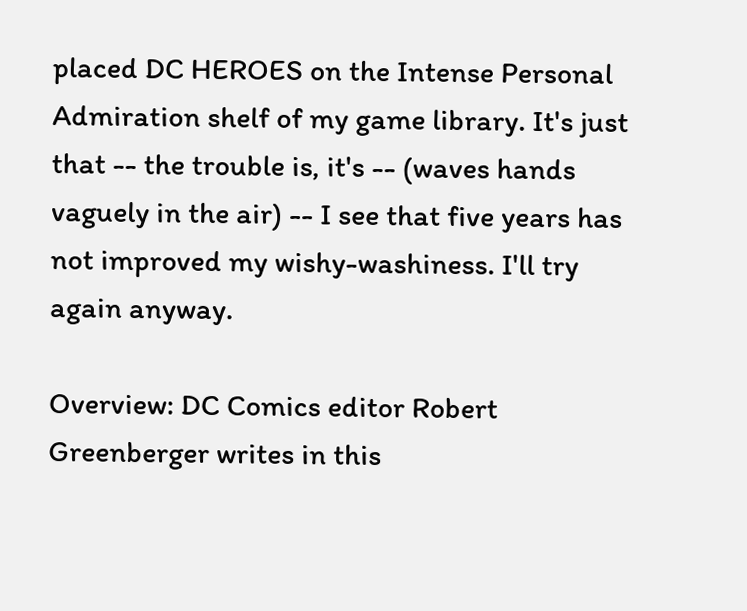placed DC HEROES on the Intense Personal Admiration shelf of my game library. It's just that -- the trouble is, it's -- (waves hands vaguely in the air) -- I see that five years has not improved my wishy-washiness. I'll try again anyway.

Overview: DC Comics editor Robert Greenberger writes in this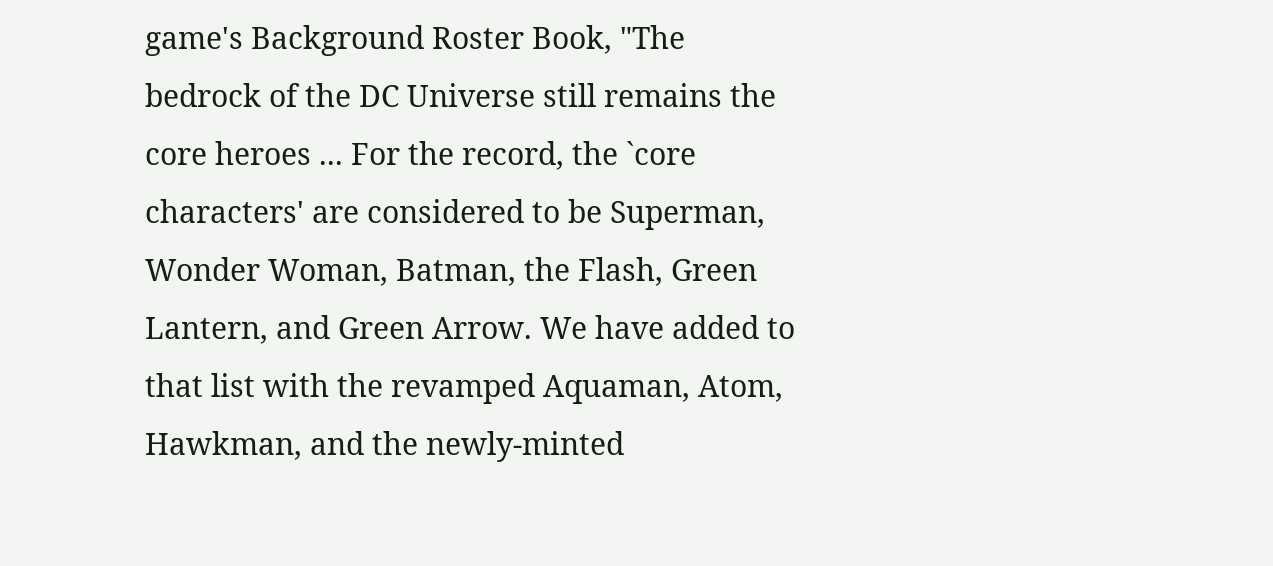game's Background Roster Book, "The bedrock of the DC Universe still remains the core heroes ... For the record, the `core characters' are considered to be Superman, Wonder Woman, Batman, the Flash, Green Lantern, and Green Arrow. We have added to that list with the revamped Aquaman, Atom, Hawkman, and the newly-minted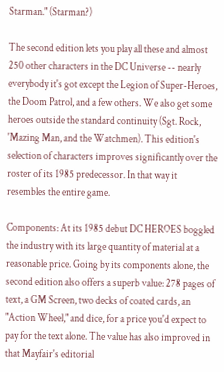Starman." (Starman?)

The second edition lets you play all these and almost 250 other characters in the DC Universe -- nearly everybody it's got except the Legion of Super-Heroes, the Doom Patrol, and a few others. We also get some heroes outside the standard continuity (Sgt. Rock, 'Mazing Man, and the Watchmen). This edition's selection of characters improves significantly over the roster of its 1985 predecessor. In that way it resembles the entire game.

Components: At its 1985 debut DC HEROES boggled the industry with its large quantity of material at a reasonable price. Going by its components alone, the second edition also offers a superb value: 278 pages of text, a GM Screen, two decks of coated cards, an "Action Wheel," and dice, for a price you'd expect to pay for the text alone. The value has also improved in that Mayfair's editorial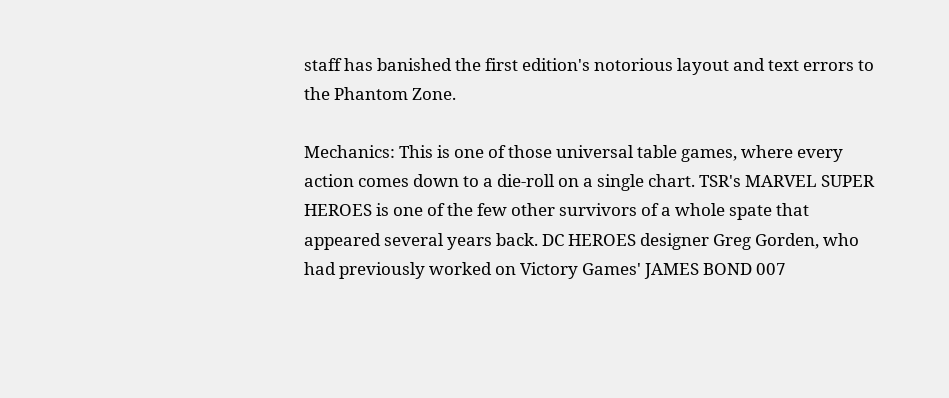staff has banished the first edition's notorious layout and text errors to the Phantom Zone.

Mechanics: This is one of those universal table games, where every action comes down to a die-roll on a single chart. TSR's MARVEL SUPER HEROES is one of the few other survivors of a whole spate that appeared several years back. DC HEROES designer Greg Gorden, who had previously worked on Victory Games' JAMES BOND 007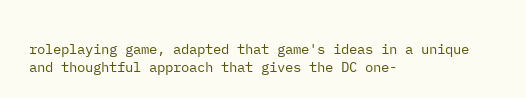roleplaying game, adapted that game's ideas in a unique and thoughtful approach that gives the DC one-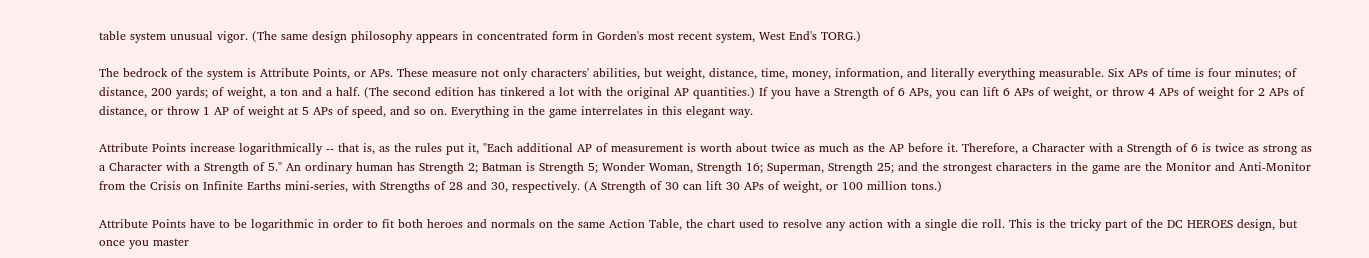table system unusual vigor. (The same design philosophy appears in concentrated form in Gorden's most recent system, West End's TORG.)

The bedrock of the system is Attribute Points, or APs. These measure not only characters' abilities, but weight, distance, time, money, information, and literally everything measurable. Six APs of time is four minutes; of distance, 200 yards; of weight, a ton and a half. (The second edition has tinkered a lot with the original AP quantities.) If you have a Strength of 6 APs, you can lift 6 APs of weight, or throw 4 APs of weight for 2 APs of distance, or throw 1 AP of weight at 5 APs of speed, and so on. Everything in the game interrelates in this elegant way.

Attribute Points increase logarithmically -- that is, as the rules put it, "Each additional AP of measurement is worth about twice as much as the AP before it. Therefore, a Character with a Strength of 6 is twice as strong as a Character with a Strength of 5." An ordinary human has Strength 2; Batman is Strength 5; Wonder Woman, Strength 16; Superman, Strength 25; and the strongest characters in the game are the Monitor and Anti-Monitor from the Crisis on Infinite Earths mini-series, with Strengths of 28 and 30, respectively. (A Strength of 30 can lift 30 APs of weight, or 100 million tons.)

Attribute Points have to be logarithmic in order to fit both heroes and normals on the same Action Table, the chart used to resolve any action with a single die roll. This is the tricky part of the DC HEROES design, but once you master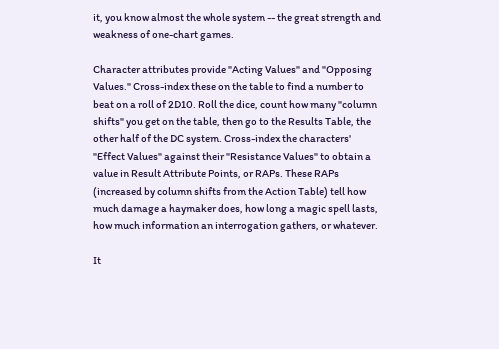it, you know almost the whole system -- the great strength and weakness of one-chart games.

Character attributes provide "Acting Values" and "Opposing Values." Cross-index these on the table to find a number to beat on a roll of 2D10. Roll the dice, count how many "column shifts" you get on the table, then go to the Results Table, the other half of the DC system. Cross-index the characters' "Effect Values" against their "Resistance Values" to obtain a value in Result Attribute Points, or RAPs. These RAPs (increased by column shifts from the Action Table) tell how much damage a haymaker does, how long a magic spell lasts, how much information an interrogation gathers, or whatever.

It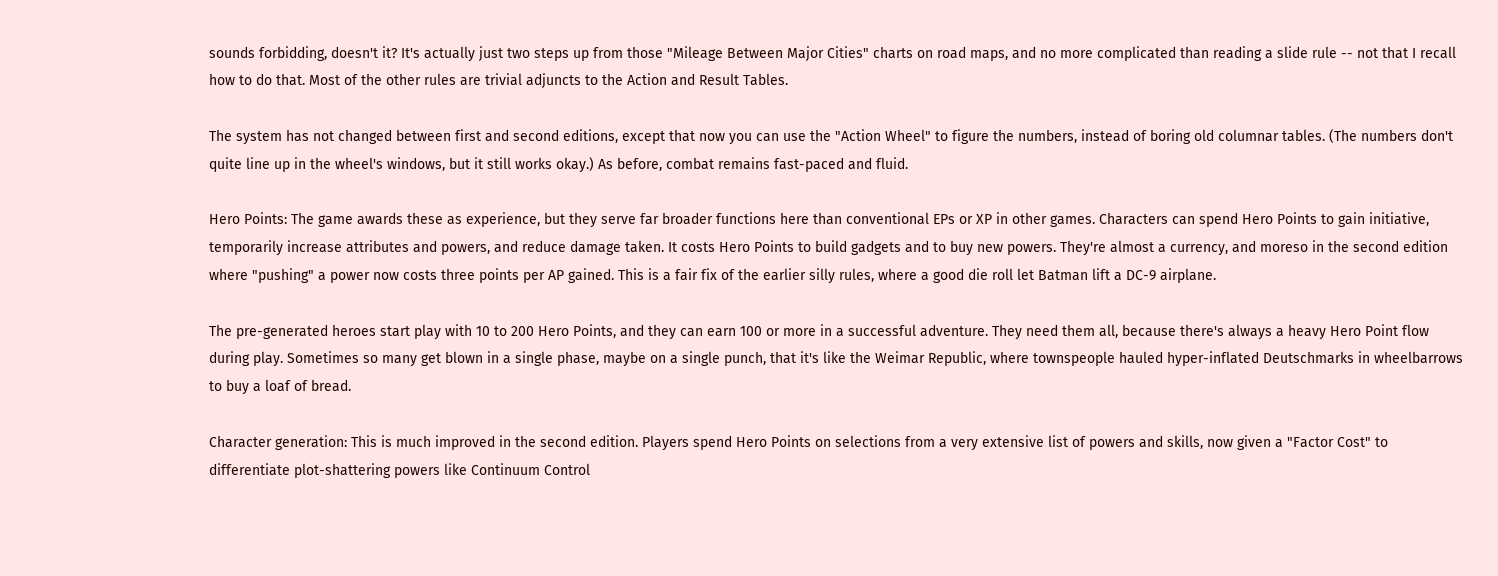sounds forbidding, doesn't it? It's actually just two steps up from those "Mileage Between Major Cities" charts on road maps, and no more complicated than reading a slide rule -- not that I recall how to do that. Most of the other rules are trivial adjuncts to the Action and Result Tables.

The system has not changed between first and second editions, except that now you can use the "Action Wheel" to figure the numbers, instead of boring old columnar tables. (The numbers don't quite line up in the wheel's windows, but it still works okay.) As before, combat remains fast-paced and fluid.

Hero Points: The game awards these as experience, but they serve far broader functions here than conventional EPs or XP in other games. Characters can spend Hero Points to gain initiative, temporarily increase attributes and powers, and reduce damage taken. It costs Hero Points to build gadgets and to buy new powers. They're almost a currency, and moreso in the second edition where "pushing" a power now costs three points per AP gained. This is a fair fix of the earlier silly rules, where a good die roll let Batman lift a DC-9 airplane.

The pre-generated heroes start play with 10 to 200 Hero Points, and they can earn 100 or more in a successful adventure. They need them all, because there's always a heavy Hero Point flow during play. Sometimes so many get blown in a single phase, maybe on a single punch, that it's like the Weimar Republic, where townspeople hauled hyper-inflated Deutschmarks in wheelbarrows to buy a loaf of bread.

Character generation: This is much improved in the second edition. Players spend Hero Points on selections from a very extensive list of powers and skills, now given a "Factor Cost" to differentiate plot-shattering powers like Continuum Control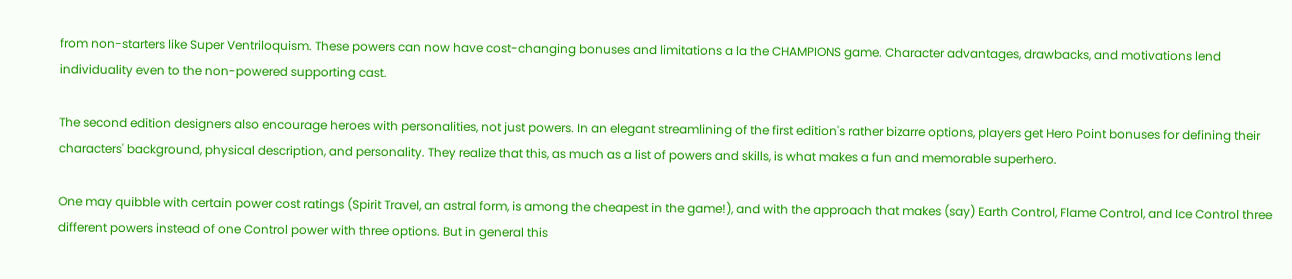from non-starters like Super Ventriloquism. These powers can now have cost-changing bonuses and limitations a la the CHAMPIONS game. Character advantages, drawbacks, and motivations lend individuality even to the non-powered supporting cast.

The second edition designers also encourage heroes with personalities, not just powers. In an elegant streamlining of the first edition's rather bizarre options, players get Hero Point bonuses for defining their characters' background, physical description, and personality. They realize that this, as much as a list of powers and skills, is what makes a fun and memorable superhero.

One may quibble with certain power cost ratings (Spirit Travel, an astral form, is among the cheapest in the game!), and with the approach that makes (say) Earth Control, Flame Control, and Ice Control three different powers instead of one Control power with three options. But in general this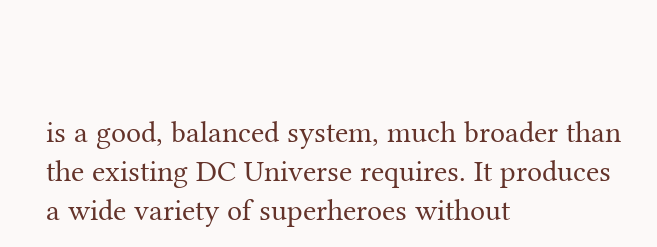is a good, balanced system, much broader than the existing DC Universe requires. It produces a wide variety of superheroes without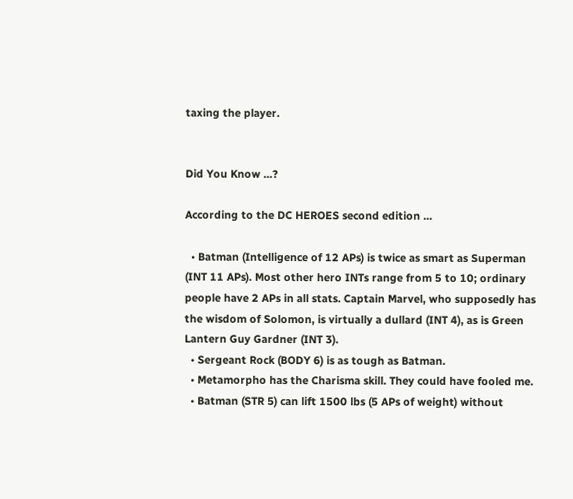taxing the player.


Did You Know ...?

According to the DC HEROES second edition ...

  • Batman (Intelligence of 12 APs) is twice as smart as Superman (INT 11 APs). Most other hero INTs range from 5 to 10; ordinary people have 2 APs in all stats. Captain Marvel, who supposedly has the wisdom of Solomon, is virtually a dullard (INT 4), as is Green Lantern Guy Gardner (INT 3).
  • Sergeant Rock (BODY 6) is as tough as Batman.
  • Metamorpho has the Charisma skill. They could have fooled me.
  • Batman (STR 5) can lift 1500 lbs (5 APs of weight) without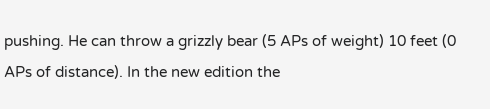pushing. He can throw a grizzly bear (5 APs of weight) 10 feet (0 APs of distance). In the new edition the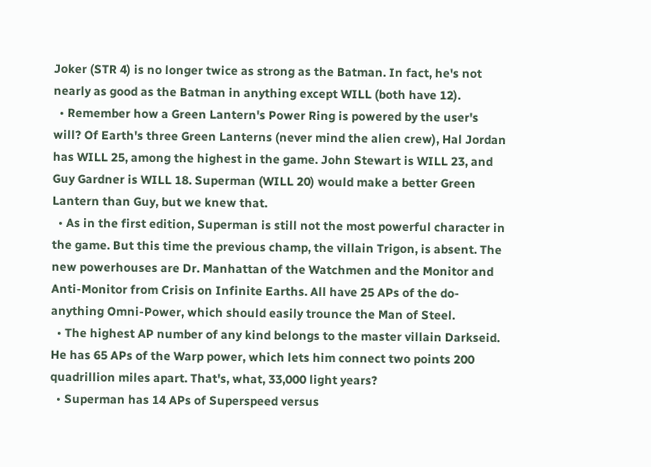Joker (STR 4) is no longer twice as strong as the Batman. In fact, he's not nearly as good as the Batman in anything except WILL (both have 12).
  • Remember how a Green Lantern's Power Ring is powered by the user's will? Of Earth's three Green Lanterns (never mind the alien crew), Hal Jordan has WILL 25, among the highest in the game. John Stewart is WILL 23, and Guy Gardner is WILL 18. Superman (WILL 20) would make a better Green Lantern than Guy, but we knew that.
  • As in the first edition, Superman is still not the most powerful character in the game. But this time the previous champ, the villain Trigon, is absent. The new powerhouses are Dr. Manhattan of the Watchmen and the Monitor and Anti-Monitor from Crisis on Infinite Earths. All have 25 APs of the do-anything Omni-Power, which should easily trounce the Man of Steel.
  • The highest AP number of any kind belongs to the master villain Darkseid. He has 65 APs of the Warp power, which lets him connect two points 200 quadrillion miles apart. That's, what, 33,000 light years?
  • Superman has 14 APs of Superspeed versus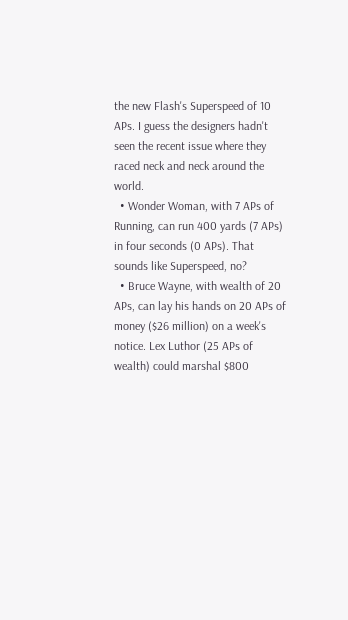the new Flash's Superspeed of 10 APs. I guess the designers hadn't seen the recent issue where they raced neck and neck around the world.
  • Wonder Woman, with 7 APs of Running, can run 400 yards (7 APs) in four seconds (0 APs). That sounds like Superspeed, no?
  • Bruce Wayne, with wealth of 20 APs, can lay his hands on 20 APs of money ($26 million) on a week's notice. Lex Luthor (25 APs of wealth) could marshal $800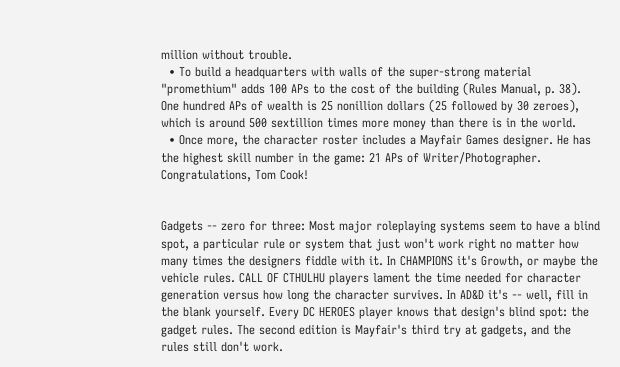million without trouble.
  • To build a headquarters with walls of the super-strong material "promethium" adds 100 APs to the cost of the building (Rules Manual, p. 38). One hundred APs of wealth is 25 nonillion dollars (25 followed by 30 zeroes), which is around 500 sextillion times more money than there is in the world.
  • Once more, the character roster includes a Mayfair Games designer. He has the highest skill number in the game: 21 APs of Writer/Photographer. Congratulations, Tom Cook!


Gadgets -- zero for three: Most major roleplaying systems seem to have a blind spot, a particular rule or system that just won't work right no matter how many times the designers fiddle with it. In CHAMPIONS it's Growth, or maybe the vehicle rules. CALL OF CTHULHU players lament the time needed for character generation versus how long the character survives. In AD&D it's -- well, fill in the blank yourself. Every DC HEROES player knows that design's blind spot: the gadget rules. The second edition is Mayfair's third try at gadgets, and the rules still don't work.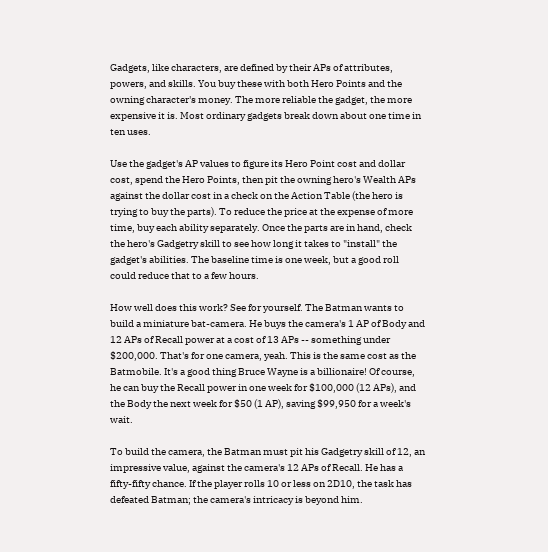Gadgets, like characters, are defined by their APs of attributes, powers, and skills. You buy these with both Hero Points and the owning character's money. The more reliable the gadget, the more expensive it is. Most ordinary gadgets break down about one time in ten uses.

Use the gadget's AP values to figure its Hero Point cost and dollar cost, spend the Hero Points, then pit the owning hero's Wealth APs against the dollar cost in a check on the Action Table (the hero is trying to buy the parts). To reduce the price at the expense of more time, buy each ability separately. Once the parts are in hand, check the hero's Gadgetry skill to see how long it takes to "install" the gadget's abilities. The baseline time is one week, but a good roll could reduce that to a few hours.

How well does this work? See for yourself. The Batman wants to build a miniature bat-camera. He buys the camera's 1 AP of Body and 12 APs of Recall power at a cost of 13 APs -- something under $200,000. That's for one camera, yeah. This is the same cost as the Batmobile. It's a good thing Bruce Wayne is a billionaire! Of course, he can buy the Recall power in one week for $100,000 (12 APs), and the Body the next week for $50 (1 AP), saving $99,950 for a week's wait.

To build the camera, the Batman must pit his Gadgetry skill of 12, an impressive value, against the camera's 12 APs of Recall. He has a fifty-fifty chance. If the player rolls 10 or less on 2D10, the task has defeated Batman; the camera's intricacy is beyond him.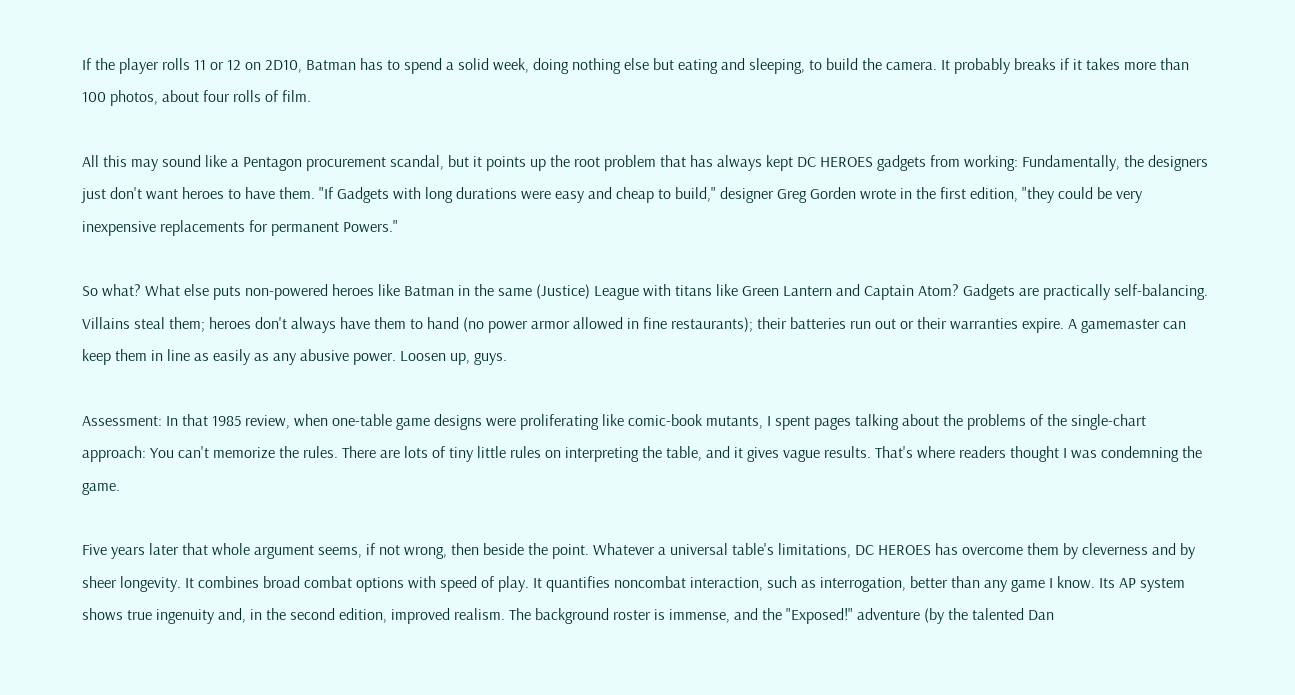If the player rolls 11 or 12 on 2D10, Batman has to spend a solid week, doing nothing else but eating and sleeping, to build the camera. It probably breaks if it takes more than 100 photos, about four rolls of film.

All this may sound like a Pentagon procurement scandal, but it points up the root problem that has always kept DC HEROES gadgets from working: Fundamentally, the designers just don't want heroes to have them. "If Gadgets with long durations were easy and cheap to build," designer Greg Gorden wrote in the first edition, "they could be very inexpensive replacements for permanent Powers."

So what? What else puts non-powered heroes like Batman in the same (Justice) League with titans like Green Lantern and Captain Atom? Gadgets are practically self-balancing. Villains steal them; heroes don't always have them to hand (no power armor allowed in fine restaurants); their batteries run out or their warranties expire. A gamemaster can keep them in line as easily as any abusive power. Loosen up, guys.

Assessment: In that 1985 review, when one-table game designs were proliferating like comic-book mutants, I spent pages talking about the problems of the single-chart approach: You can't memorize the rules. There are lots of tiny little rules on interpreting the table, and it gives vague results. That's where readers thought I was condemning the game.

Five years later that whole argument seems, if not wrong, then beside the point. Whatever a universal table's limitations, DC HEROES has overcome them by cleverness and by sheer longevity. It combines broad combat options with speed of play. It quantifies noncombat interaction, such as interrogation, better than any game I know. Its AP system shows true ingenuity and, in the second edition, improved realism. The background roster is immense, and the "Exposed!" adventure (by the talented Dan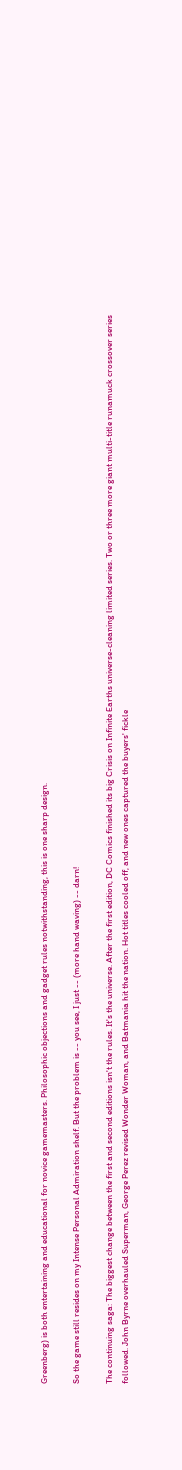Greenberg) is both entertaining and educational for novice gamemasters. Philosophic objections and gadget rules notwithstanding, this is one sharp design.

So the game still resides on my Intense Personal Admiration shelf. But the problem is -- you see, I just -- (more hand waving) -- darn!

The continuing saga: The biggest change between the first and second editions isn't the rules. It's the universe. After the first edition, DC Comics finished its big Crisis on Infinite Earths universe-cleaning limited series. Two or three more giant multi-title runamuck crossover series followed. John Byrne overhauled Superman, George Perez revised Wonder Woman, and Batmania hit the nation. Hot titles cooled off, and new ones captured the buyers' fickle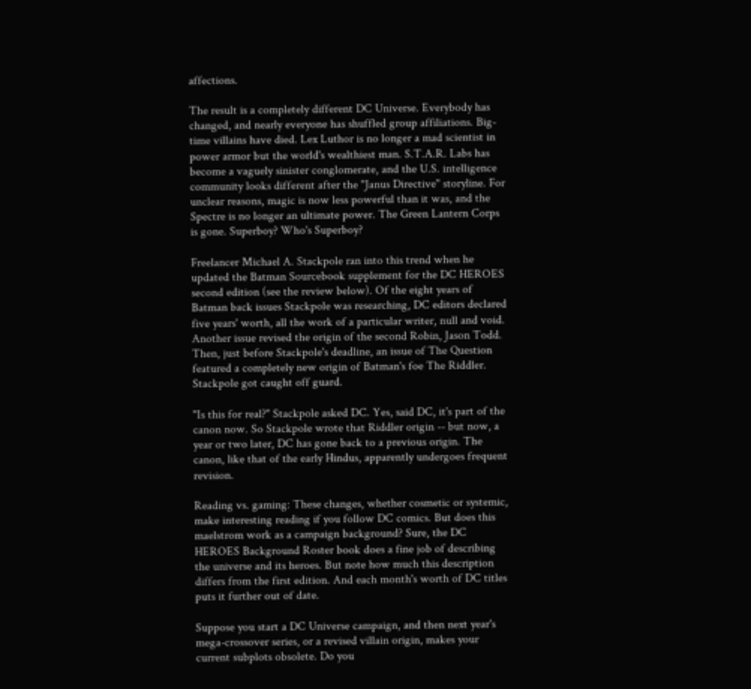affections.

The result is a completely different DC Universe. Everybody has changed, and nearly everyone has shuffled group affiliations. Big-time villains have died. Lex Luthor is no longer a mad scientist in power armor but the world's wealthiest man. S.T.A.R. Labs has become a vaguely sinister conglomerate, and the U.S. intelligence community looks different after the "Janus Directive" storyline. For unclear reasons, magic is now less powerful than it was, and the Spectre is no longer an ultimate power. The Green Lantern Corps is gone. Superboy? Who's Superboy?

Freelancer Michael A. Stackpole ran into this trend when he updated the Batman Sourcebook supplement for the DC HEROES second edition (see the review below). Of the eight years of Batman back issues Stackpole was researching, DC editors declared five years' worth, all the work of a particular writer, null and void. Another issue revised the origin of the second Robin, Jason Todd. Then, just before Stackpole's deadline, an issue of The Question featured a completely new origin of Batman's foe The Riddler. Stackpole got caught off guard.

"Is this for real?" Stackpole asked DC. Yes, said DC, it's part of the canon now. So Stackpole wrote that Riddler origin -- but now, a year or two later, DC has gone back to a previous origin. The canon, like that of the early Hindus, apparently undergoes frequent revision.

Reading vs. gaming: These changes, whether cosmetic or systemic, make interesting reading if you follow DC comics. But does this maelstrom work as a campaign background? Sure, the DC HEROES Background Roster book does a fine job of describing the universe and its heroes. But note how much this description differs from the first edition. And each month's worth of DC titles puts it further out of date.

Suppose you start a DC Universe campaign, and then next year's mega-crossover series, or a revised villain origin, makes your current subplots obsolete. Do you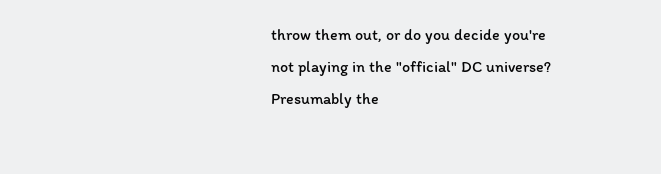throw them out, or do you decide you're not playing in the "official" DC universe? Presumably the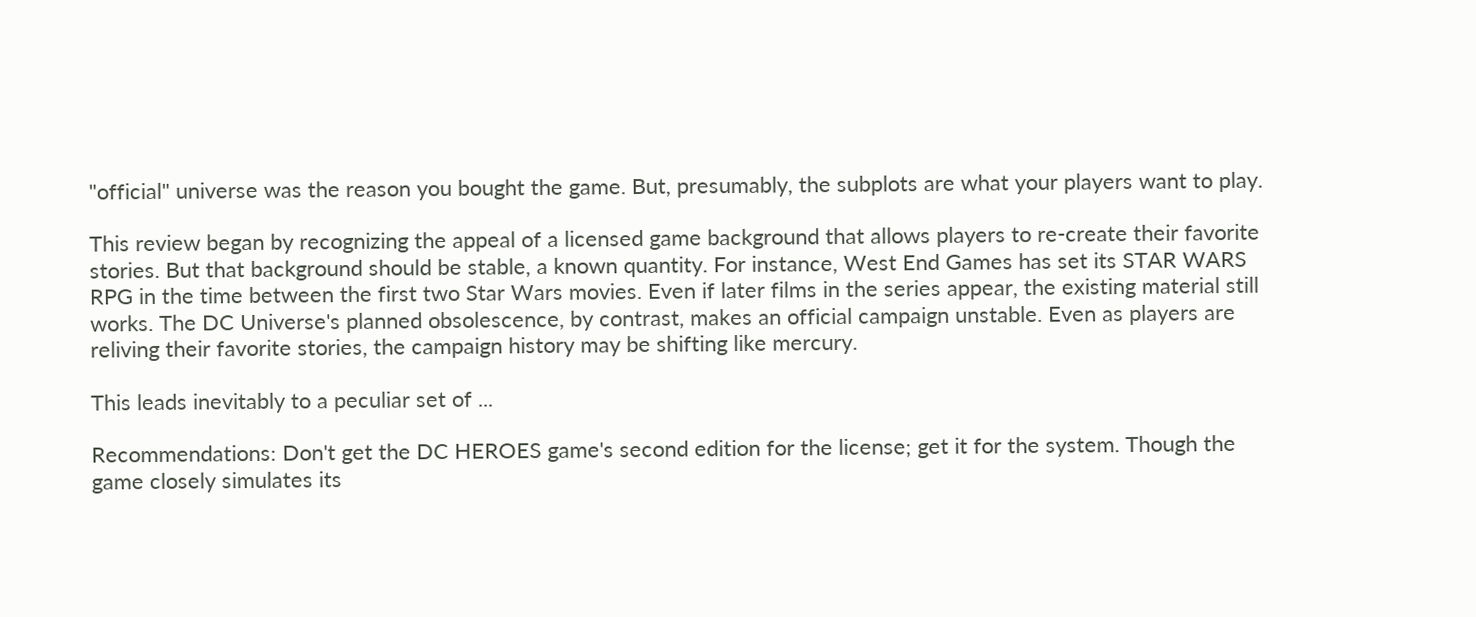"official" universe was the reason you bought the game. But, presumably, the subplots are what your players want to play.

This review began by recognizing the appeal of a licensed game background that allows players to re-create their favorite stories. But that background should be stable, a known quantity. For instance, West End Games has set its STAR WARS RPG in the time between the first two Star Wars movies. Even if later films in the series appear, the existing material still works. The DC Universe's planned obsolescence, by contrast, makes an official campaign unstable. Even as players are reliving their favorite stories, the campaign history may be shifting like mercury.

This leads inevitably to a peculiar set of ...

Recommendations: Don't get the DC HEROES game's second edition for the license; get it for the system. Though the game closely simulates its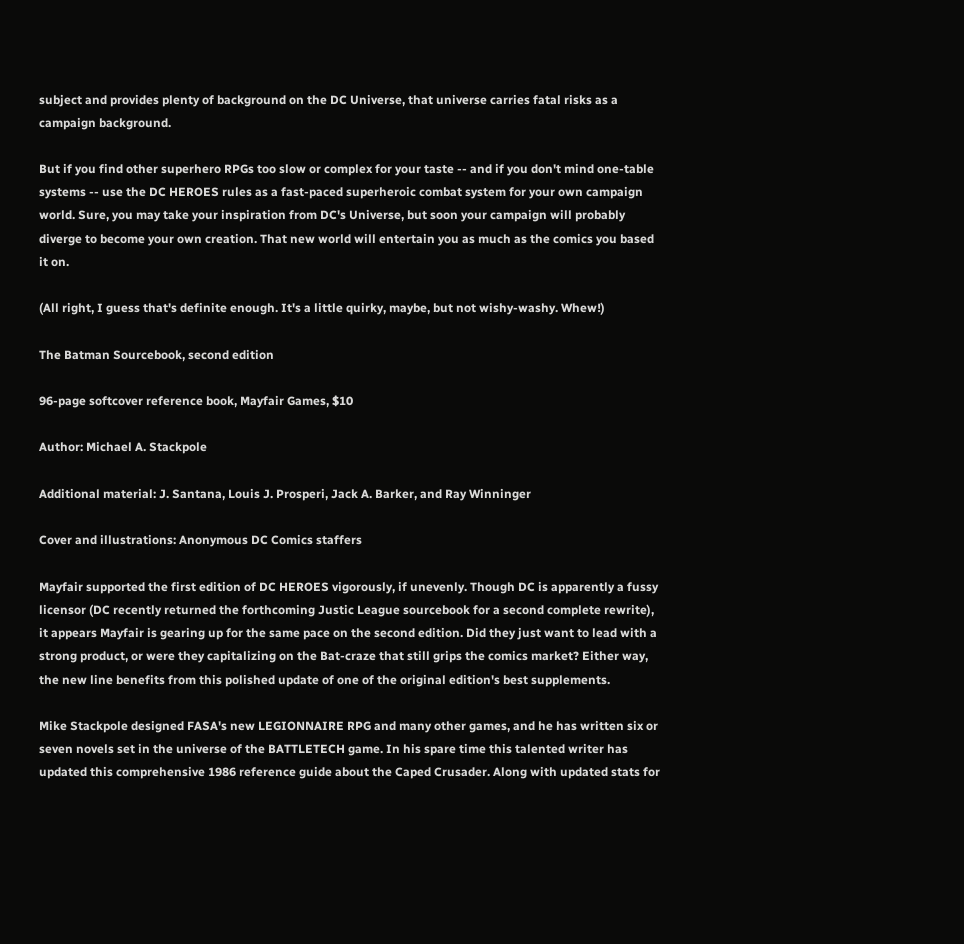subject and provides plenty of background on the DC Universe, that universe carries fatal risks as a campaign background.

But if you find other superhero RPGs too slow or complex for your taste -- and if you don't mind one-table systems -- use the DC HEROES rules as a fast-paced superheroic combat system for your own campaign world. Sure, you may take your inspiration from DC's Universe, but soon your campaign will probably diverge to become your own creation. That new world will entertain you as much as the comics you based it on.

(All right, I guess that's definite enough. It's a little quirky, maybe, but not wishy-washy. Whew!)

The Batman Sourcebook, second edition

96-page softcover reference book, Mayfair Games, $10

Author: Michael A. Stackpole

Additional material: J. Santana, Louis J. Prosperi, Jack A. Barker, and Ray Winninger

Cover and illustrations: Anonymous DC Comics staffers

Mayfair supported the first edition of DC HEROES vigorously, if unevenly. Though DC is apparently a fussy licensor (DC recently returned the forthcoming Justic League sourcebook for a second complete rewrite), it appears Mayfair is gearing up for the same pace on the second edition. Did they just want to lead with a strong product, or were they capitalizing on the Bat-craze that still grips the comics market? Either way, the new line benefits from this polished update of one of the original edition's best supplements.

Mike Stackpole designed FASA's new LEGIONNAIRE RPG and many other games, and he has written six or seven novels set in the universe of the BATTLETECH game. In his spare time this talented writer has updated this comprehensive 1986 reference guide about the Caped Crusader. Along with updated stats for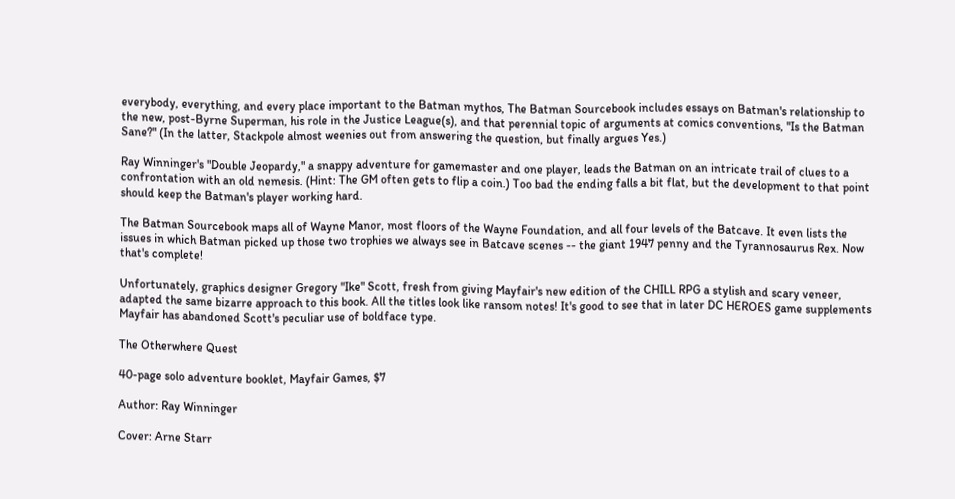everybody, everything, and every place important to the Batman mythos, The Batman Sourcebook includes essays on Batman's relationship to the new, post-Byrne Superman, his role in the Justice League(s), and that perennial topic of arguments at comics conventions, "Is the Batman Sane?" (In the latter, Stackpole almost weenies out from answering the question, but finally argues Yes.)

Ray Winninger's "Double Jeopardy," a snappy adventure for gamemaster and one player, leads the Batman on an intricate trail of clues to a confrontation with an old nemesis. (Hint: The GM often gets to flip a coin.) Too bad the ending falls a bit flat, but the development to that point should keep the Batman's player working hard.

The Batman Sourcebook maps all of Wayne Manor, most floors of the Wayne Foundation, and all four levels of the Batcave. It even lists the issues in which Batman picked up those two trophies we always see in Batcave scenes -- the giant 1947 penny and the Tyrannosaurus Rex. Now that's complete!

Unfortunately, graphics designer Gregory "Ike" Scott, fresh from giving Mayfair's new edition of the CHILL RPG a stylish and scary veneer, adapted the same bizarre approach to this book. All the titles look like ransom notes! It's good to see that in later DC HEROES game supplements Mayfair has abandoned Scott's peculiar use of boldface type.

The Otherwhere Quest

40-page solo adventure booklet, Mayfair Games, $7

Author: Ray Winninger

Cover: Arne Starr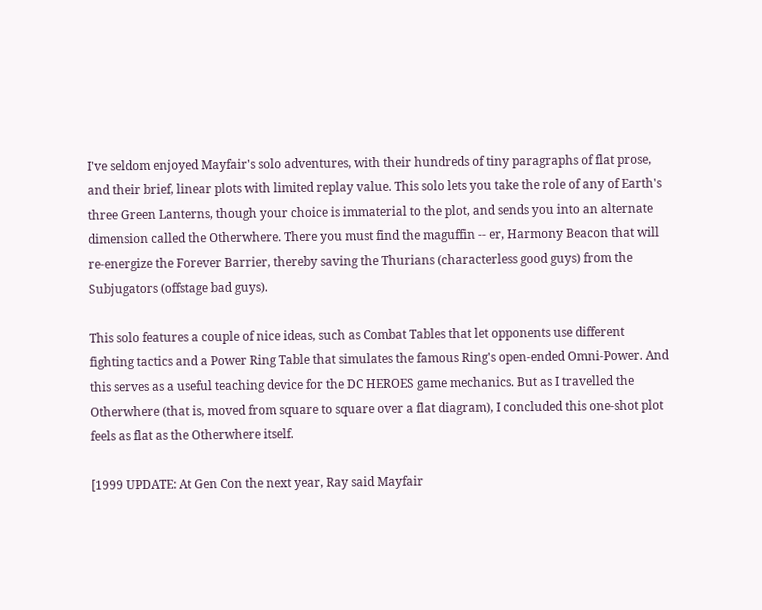I've seldom enjoyed Mayfair's solo adventures, with their hundreds of tiny paragraphs of flat prose, and their brief, linear plots with limited replay value. This solo lets you take the role of any of Earth's three Green Lanterns, though your choice is immaterial to the plot, and sends you into an alternate dimension called the Otherwhere. There you must find the maguffin -- er, Harmony Beacon that will re-energize the Forever Barrier, thereby saving the Thurians (characterless good guys) from the Subjugators (offstage bad guys).

This solo features a couple of nice ideas, such as Combat Tables that let opponents use different fighting tactics and a Power Ring Table that simulates the famous Ring's open-ended Omni-Power. And this serves as a useful teaching device for the DC HEROES game mechanics. But as I travelled the Otherwhere (that is, moved from square to square over a flat diagram), I concluded this one-shot plot feels as flat as the Otherwhere itself.

[1999 UPDATE: At Gen Con the next year, Ray said Mayfair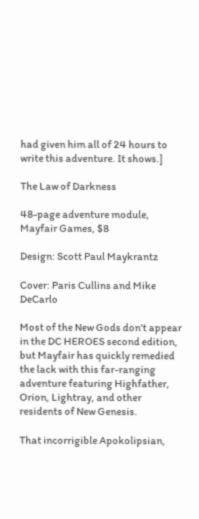had given him all of 24 hours to write this adventure. It shows.]

The Law of Darkness

48-page adventure module, Mayfair Games, $8

Design: Scott Paul Maykrantz

Cover: Paris Cullins and Mike DeCarlo

Most of the New Gods don't appear in the DC HEROES second edition, but Mayfair has quickly remedied the lack with this far-ranging adventure featuring Highfather, Orion, Lightray, and other residents of New Genesis.

That incorrigible Apokolipsian,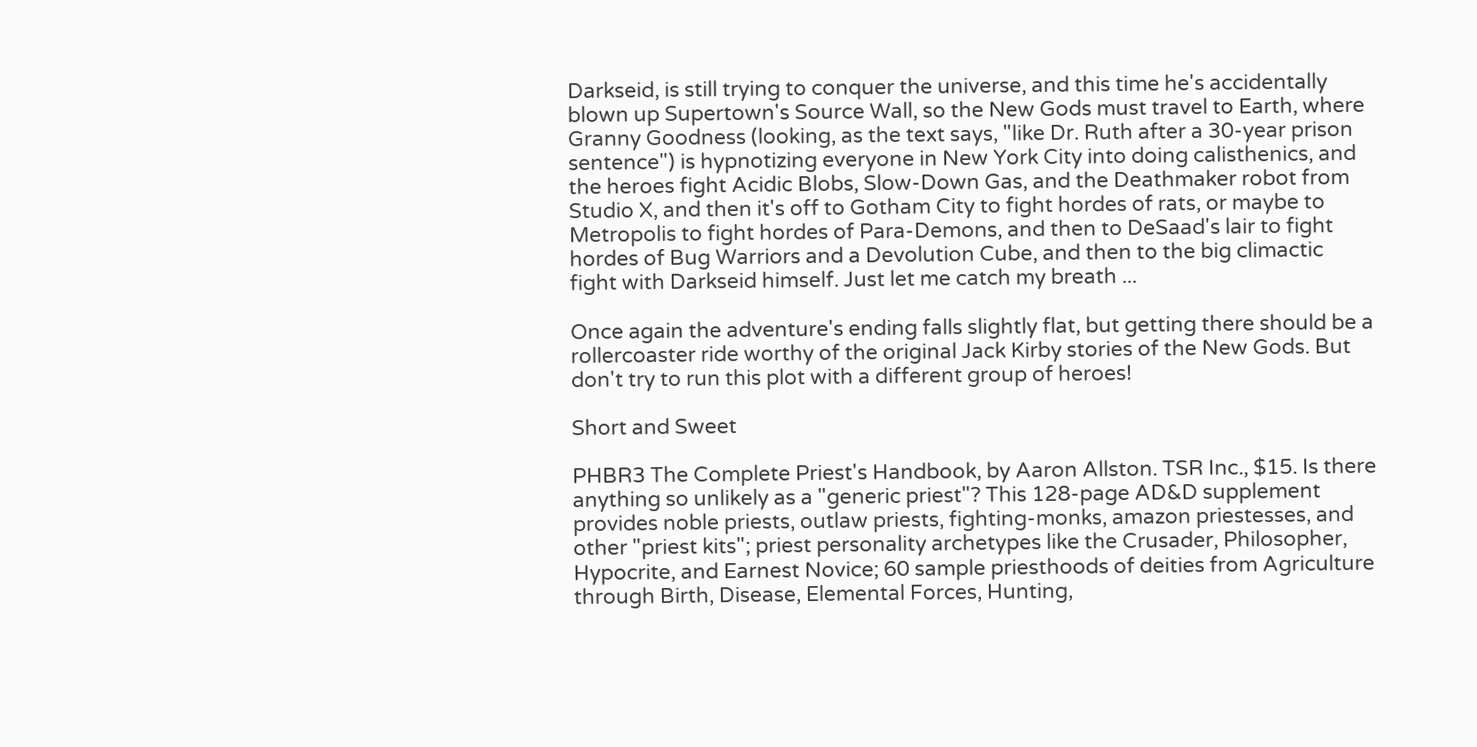Darkseid, is still trying to conquer the universe, and this time he's accidentally blown up Supertown's Source Wall, so the New Gods must travel to Earth, where Granny Goodness (looking, as the text says, "like Dr. Ruth after a 30-year prison sentence") is hypnotizing everyone in New York City into doing calisthenics, and the heroes fight Acidic Blobs, Slow-Down Gas, and the Deathmaker robot from Studio X, and then it's off to Gotham City to fight hordes of rats, or maybe to Metropolis to fight hordes of Para-Demons, and then to DeSaad's lair to fight hordes of Bug Warriors and a Devolution Cube, and then to the big climactic fight with Darkseid himself. Just let me catch my breath ...

Once again the adventure's ending falls slightly flat, but getting there should be a rollercoaster ride worthy of the original Jack Kirby stories of the New Gods. But don't try to run this plot with a different group of heroes!

Short and Sweet

PHBR3 The Complete Priest's Handbook, by Aaron Allston. TSR Inc., $15. Is there anything so unlikely as a "generic priest"? This 128-page AD&D supplement provides noble priests, outlaw priests, fighting-monks, amazon priestesses, and other "priest kits"; priest personality archetypes like the Crusader, Philosopher, Hypocrite, and Earnest Novice; 60 sample priesthoods of deities from Agriculture through Birth, Disease, Elemental Forces, Hunting,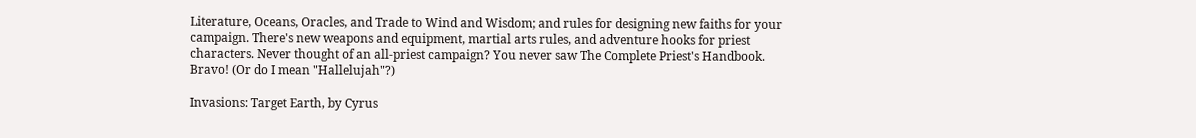Literature, Oceans, Oracles, and Trade to Wind and Wisdom; and rules for designing new faiths for your campaign. There's new weapons and equipment, martial arts rules, and adventure hooks for priest characters. Never thought of an all-priest campaign? You never saw The Complete Priest's Handbook. Bravo! (Or do I mean "Hallelujah"?)

Invasions: Target Earth, by Cyrus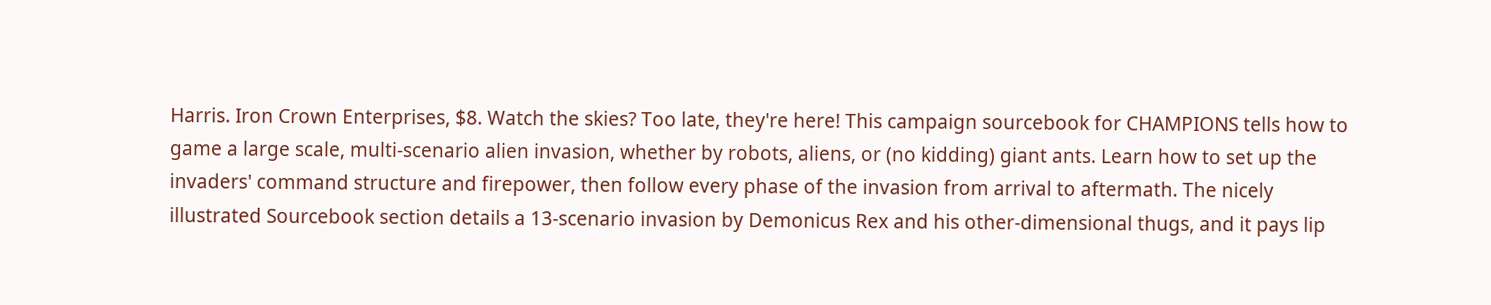Harris. Iron Crown Enterprises, $8. Watch the skies? Too late, they're here! This campaign sourcebook for CHAMPIONS tells how to game a large scale, multi-scenario alien invasion, whether by robots, aliens, or (no kidding) giant ants. Learn how to set up the invaders' command structure and firepower, then follow every phase of the invasion from arrival to aftermath. The nicely illustrated Sourcebook section details a 13-scenario invasion by Demonicus Rex and his other-dimensional thugs, and it pays lip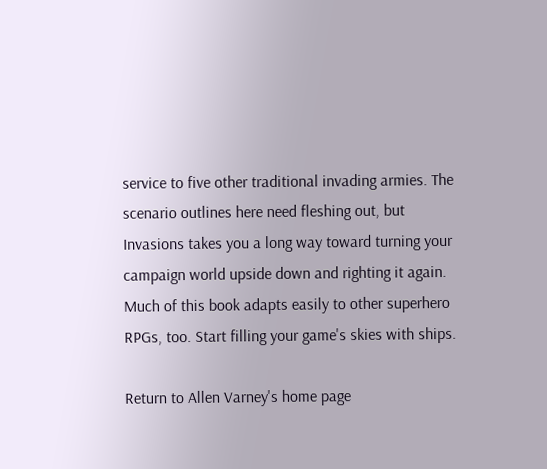service to five other traditional invading armies. The scenario outlines here need fleshing out, but Invasions takes you a long way toward turning your campaign world upside down and righting it again. Much of this book adapts easily to other superhero RPGs, too. Start filling your game's skies with ships.

Return to Allen Varney's home page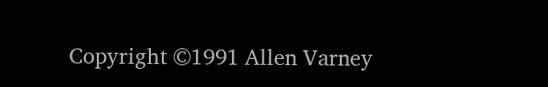Copyright ©1991 Allen Varney